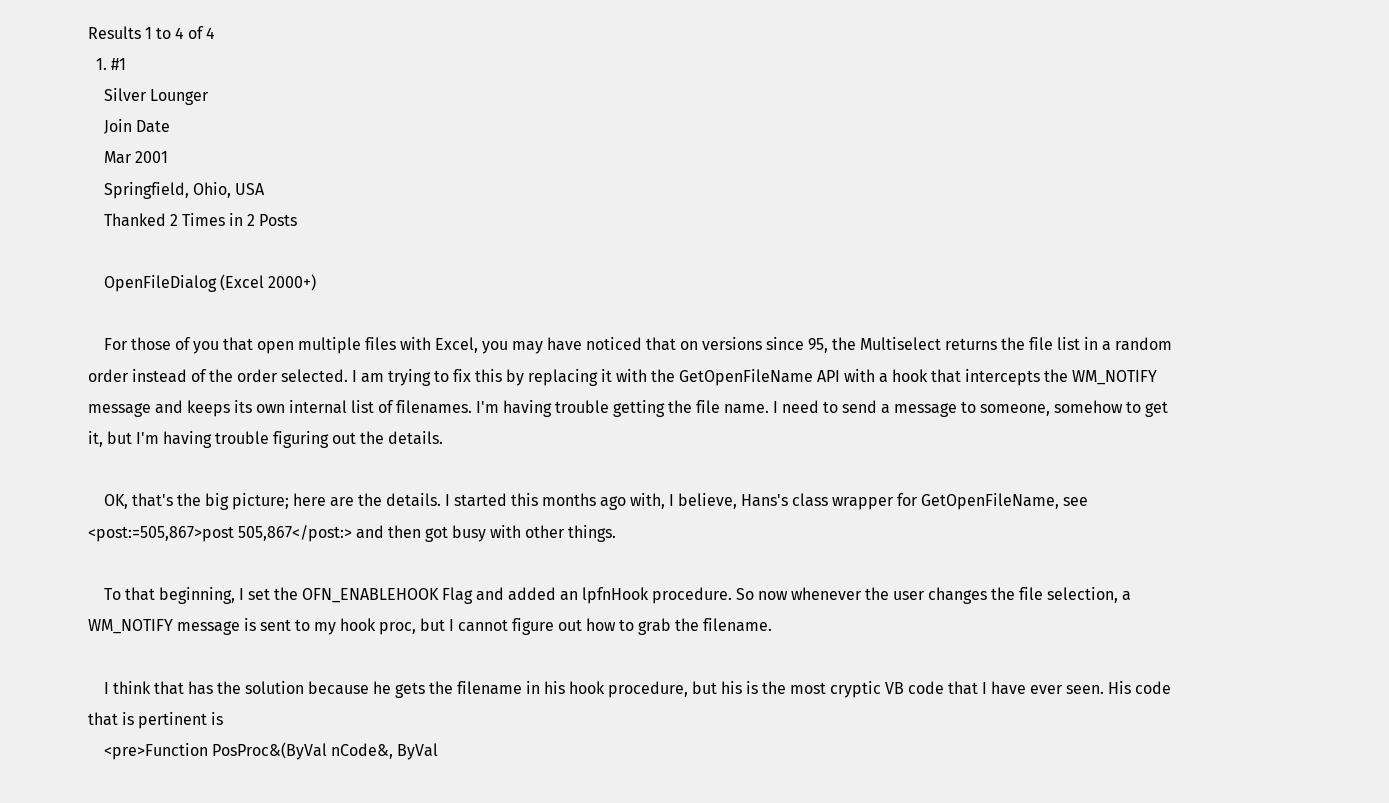Results 1 to 4 of 4
  1. #1
    Silver Lounger
    Join Date
    Mar 2001
    Springfield, Ohio, USA
    Thanked 2 Times in 2 Posts

    OpenFileDialog (Excel 2000+)

    For those of you that open multiple files with Excel, you may have noticed that on versions since 95, the Multiselect returns the file list in a random order instead of the order selected. I am trying to fix this by replacing it with the GetOpenFileName API with a hook that intercepts the WM_NOTIFY message and keeps its own internal list of filenames. I'm having trouble getting the file name. I need to send a message to someone, somehow to get it, but I'm having trouble figuring out the details.

    OK, that's the big picture; here are the details. I started this months ago with, I believe, Hans's class wrapper for GetOpenFileName, see <post:=505,867>post 505,867</post:> and then got busy with other things.

    To that beginning, I set the OFN_ENABLEHOOK Flag and added an lpfnHook procedure. So now whenever the user changes the file selection, a WM_NOTIFY message is sent to my hook proc, but I cannot figure out how to grab the filename.

    I think that has the solution because he gets the filename in his hook procedure, but his is the most cryptic VB code that I have ever seen. His code that is pertinent is
    <pre>Function PosProc&(ByVal nCode&, ByVal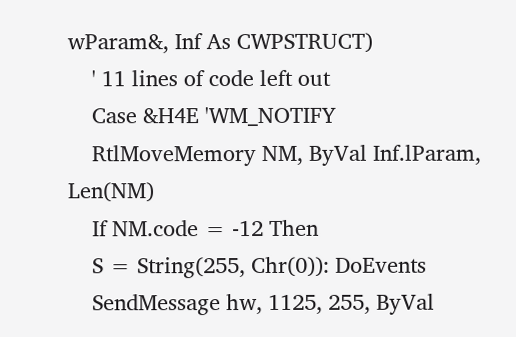wParam&, Inf As CWPSTRUCT)
    ' 11 lines of code left out
    Case &H4E 'WM_NOTIFY
    RtlMoveMemory NM, ByVal Inf.lParam, Len(NM)
    If NM.code = -12 Then
    S = String(255, Chr(0)): DoEvents
    SendMessage hw, 1125, 255, ByVal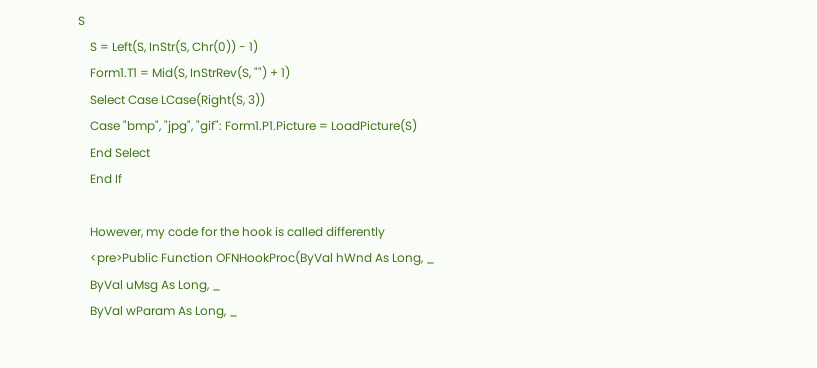S
    S = Left(S, InStr(S, Chr(0)) - 1)
    Form1.T1 = Mid(S, InStrRev(S, "") + 1)
    Select Case LCase(Right(S, 3))
    Case "bmp", "jpg", "gif": Form1.P1.Picture = LoadPicture(S)
    End Select
    End If

    However, my code for the hook is called differently
    <pre>Public Function OFNHookProc(ByVal hWnd As Long, _
    ByVal uMsg As Long, _
    ByVal wParam As Long, _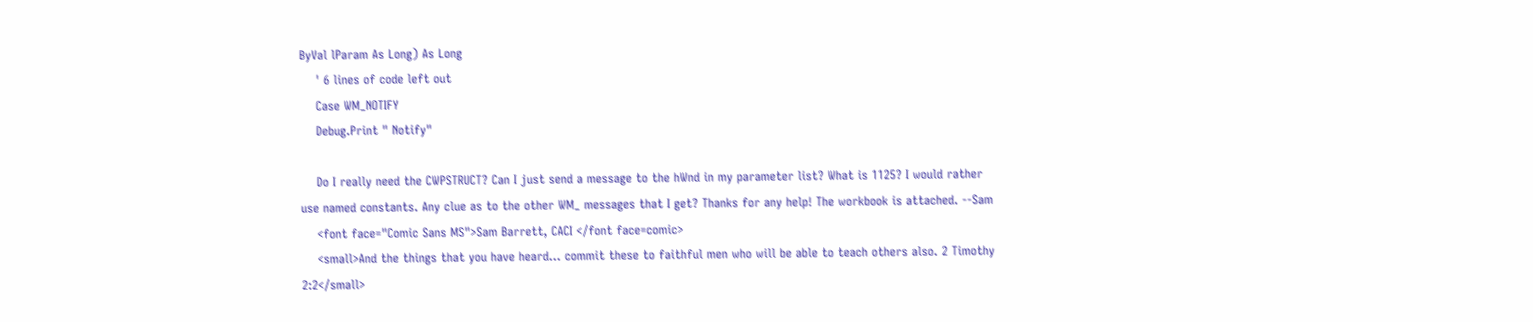ByVal lParam As Long) As Long
    ' 6 lines of code left out
    Case WM_NOTIFY
    Debug.Print " Notify"

    Do I really need the CWPSTRUCT? Can I just send a message to the hWnd in my parameter list? What is 1125? I would rather use named constants. Any clue as to the other WM_ messages that I get? Thanks for any help! The workbook is attached. --Sam
    <font face="Comic Sans MS">Sam Barrett, CACI </font face=comic>
    <small>And the things that you have heard... commit these to faithful men who will be able to teach others also. 2 Timothy 2:2</small>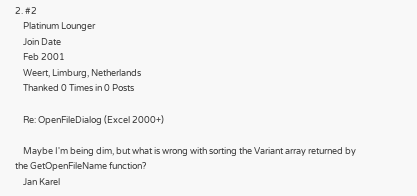2. #2
    Platinum Lounger
    Join Date
    Feb 2001
    Weert, Limburg, Netherlands
    Thanked 0 Times in 0 Posts

    Re: OpenFileDialog (Excel 2000+)

    Maybe I'm being dim, but what is wrong with sorting the Variant array returned by the GetOpenFileName function?
    Jan Karel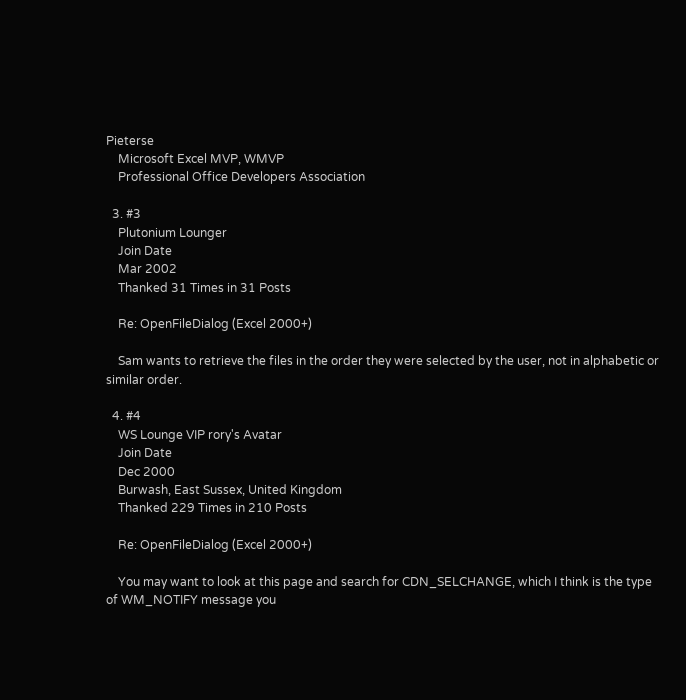Pieterse
    Microsoft Excel MVP, WMVP
    Professional Office Developers Association

  3. #3
    Plutonium Lounger
    Join Date
    Mar 2002
    Thanked 31 Times in 31 Posts

    Re: OpenFileDialog (Excel 2000+)

    Sam wants to retrieve the files in the order they were selected by the user, not in alphabetic or similar order.

  4. #4
    WS Lounge VIP rory's Avatar
    Join Date
    Dec 2000
    Burwash, East Sussex, United Kingdom
    Thanked 229 Times in 210 Posts

    Re: OpenFileDialog (Excel 2000+)

    You may want to look at this page and search for CDN_SELCHANGE, which I think is the type of WM_NOTIFY message you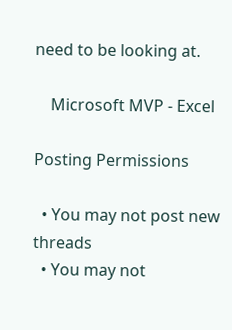need to be looking at.

    Microsoft MVP - Excel

Posting Permissions

  • You may not post new threads
  • You may not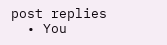post replies
  • You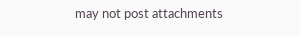may not post attachments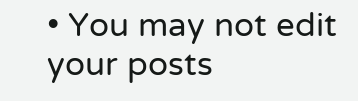• You may not edit your posts